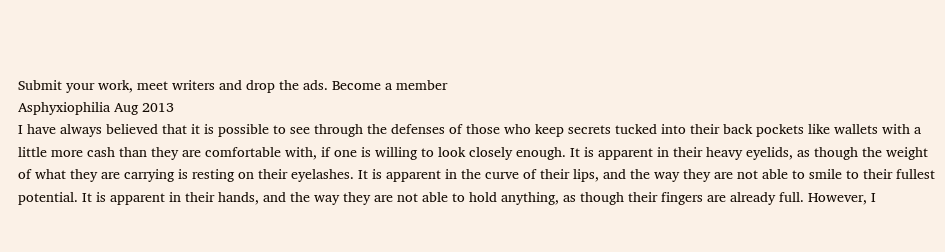Submit your work, meet writers and drop the ads. Become a member
Asphyxiophilia Aug 2013
I have always believed that it is possible to see through the defenses of those who keep secrets tucked into their back pockets like wallets with a little more cash than they are comfortable with, if one is willing to look closely enough. It is apparent in their heavy eyelids, as though the weight of what they are carrying is resting on their eyelashes. It is apparent in the curve of their lips, and the way they are not able to smile to their fullest potential. It is apparent in their hands, and the way they are not able to hold anything, as though their fingers are already full. However, I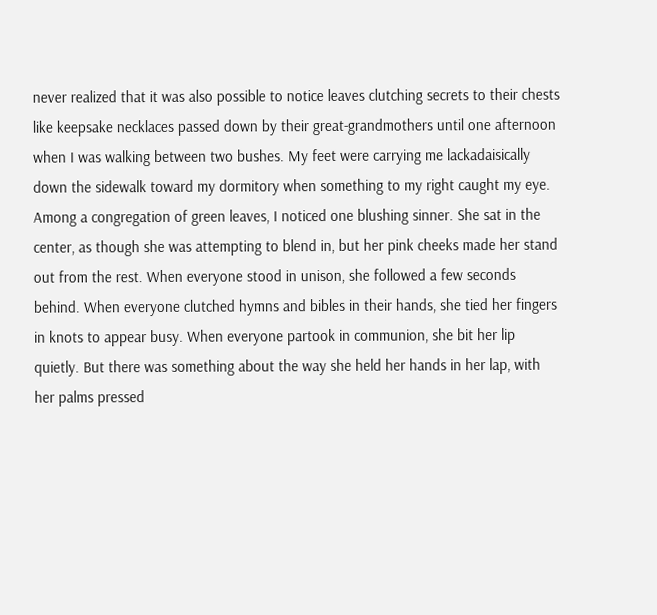never realized that it was also possible to notice leaves clutching secrets to their chests like keepsake necklaces passed down by their great-grandmothers until one afternoon when I was walking between two bushes. My feet were carrying me lackadaisically down the sidewalk toward my dormitory when something to my right caught my eye. Among a congregation of green leaves, I noticed one blushing sinner. She sat in the center, as though she was attempting to blend in, but her pink cheeks made her stand out from the rest. When everyone stood in unison, she followed a few seconds behind. When everyone clutched hymns and bibles in their hands, she tied her fingers in knots to appear busy. When everyone partook in communion, she bit her lip quietly. But there was something about the way she held her hands in her lap, with her palms pressed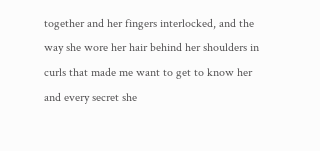together and her fingers interlocked, and the way she wore her hair behind her shoulders in curls that made me want to get to know her and every secret she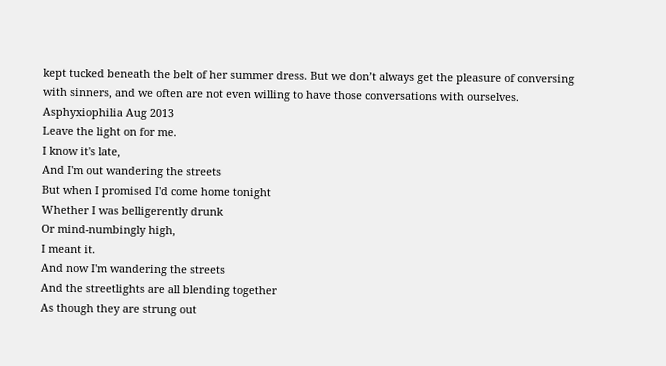kept tucked beneath the belt of her summer dress. But we don’t always get the pleasure of conversing with sinners, and we often are not even willing to have those conversations with ourselves.
Asphyxiophilia Aug 2013
Leave the light on for me.
I know it's late,
And I'm out wandering the streets
But when I promised I'd come home tonight
Whether I was belligerently drunk
Or mind-numbingly high,
I meant it.
And now I'm wandering the streets
And the streetlights are all blending together
As though they are strung out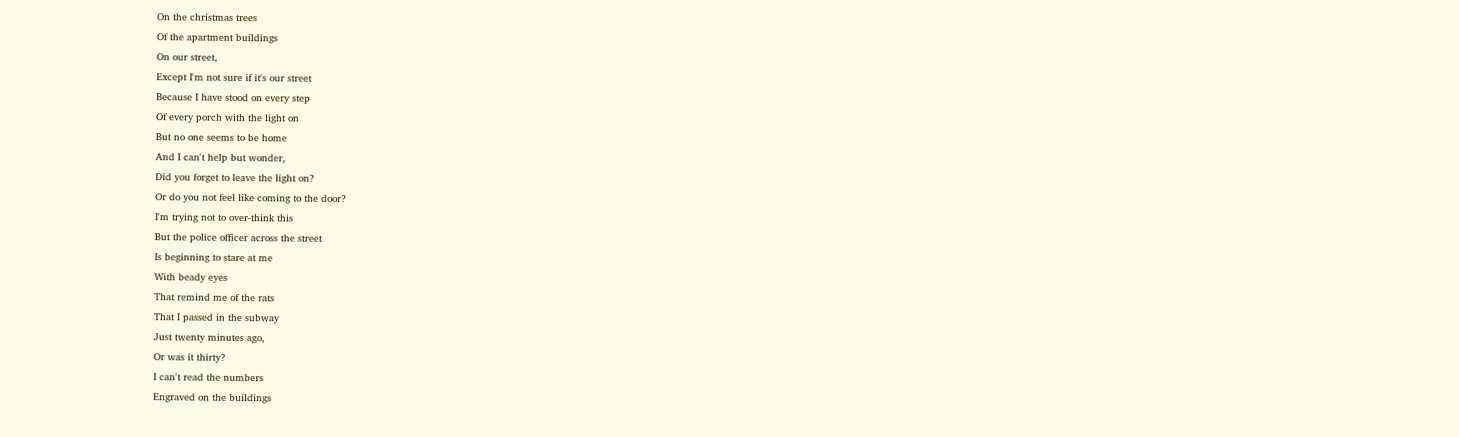On the christmas trees
Of the apartment buildings
On our street,
Except I'm not sure if it's our street
Because I have stood on every step
Of every porch with the light on
But no one seems to be home
And I can't help but wonder,
Did you forget to leave the light on?
Or do you not feel like coming to the door?
I'm trying not to over-think this
But the police officer across the street
Is beginning to stare at me
With beady eyes
That remind me of the rats
That I passed in the subway
Just twenty minutes ago,
Or was it thirty?
I can't read the numbers
Engraved on the buildings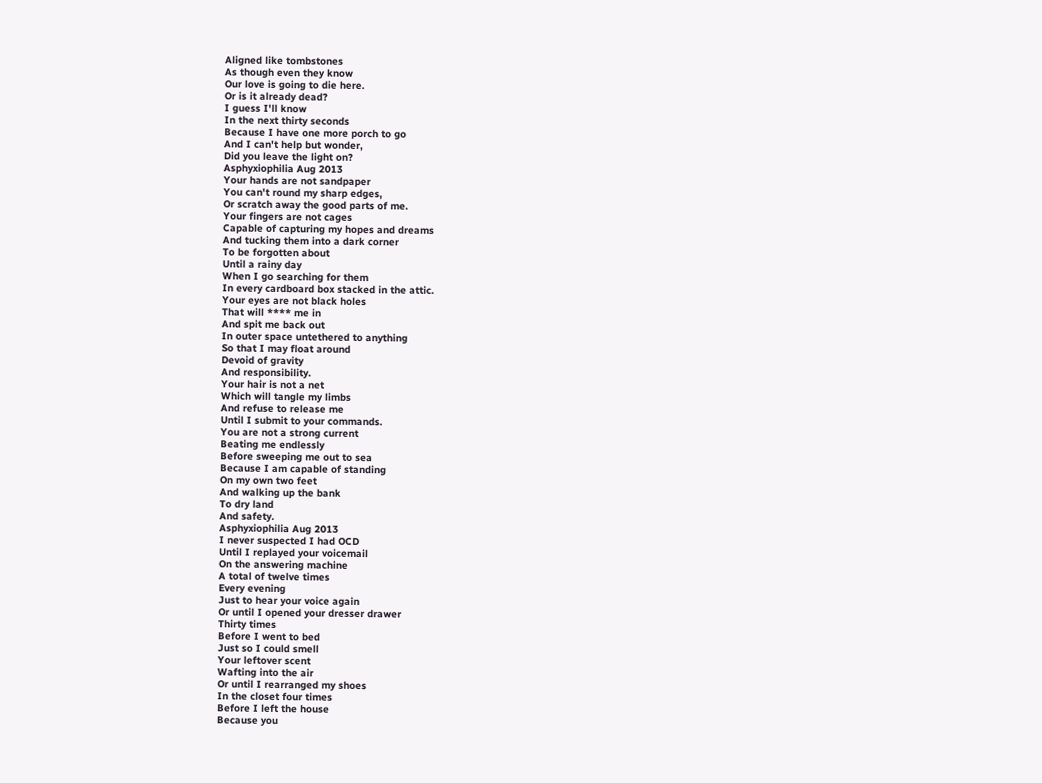Aligned like tombstones
As though even they know
Our love is going to die here.
Or is it already dead?
I guess I'll know
In the next thirty seconds
Because I have one more porch to go
And I can't help but wonder,
Did you leave the light on?
Asphyxiophilia Aug 2013
Your hands are not sandpaper
You can't round my sharp edges,
Or scratch away the good parts of me.
Your fingers are not cages
Capable of capturing my hopes and dreams
And tucking them into a dark corner
To be forgotten about
Until a rainy day
When I go searching for them
In every cardboard box stacked in the attic.
Your eyes are not black holes
That will **** me in
And spit me back out
In outer space untethered to anything
So that I may float around
Devoid of gravity
And responsibility.
Your hair is not a net
Which will tangle my limbs
And refuse to release me
Until I submit to your commands.
You are not a strong current
Beating me endlessly
Before sweeping me out to sea
Because I am capable of standing
On my own two feet
And walking up the bank
To dry land
And safety.
Asphyxiophilia Aug 2013
I never suspected I had OCD
Until I replayed your voicemail
On the answering machine
A total of twelve times
Every evening
Just to hear your voice again
Or until I opened your dresser drawer
Thirty times
Before I went to bed
Just so I could smell
Your leftover scent
Wafting into the air
Or until I rearranged my shoes
In the closet four times
Before I left the house
Because you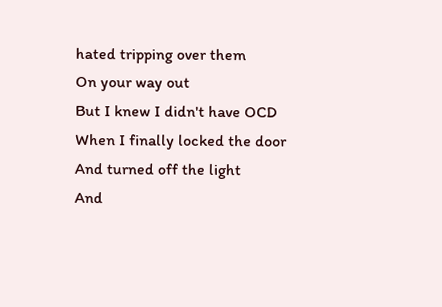hated tripping over them
On your way out
But I knew I didn't have OCD
When I finally locked the door
And turned off the light
And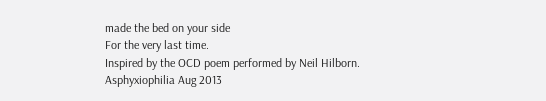made the bed on your side
For the very last time.
Inspired by the OCD poem performed by Neil Hilborn.
Asphyxiophilia Aug 2013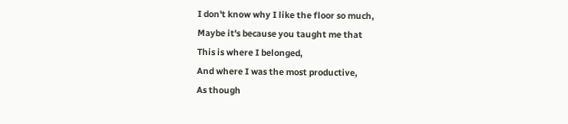I don't know why I like the floor so much,
Maybe it's because you taught me that
This is where I belonged,
And where I was the most productive,
As though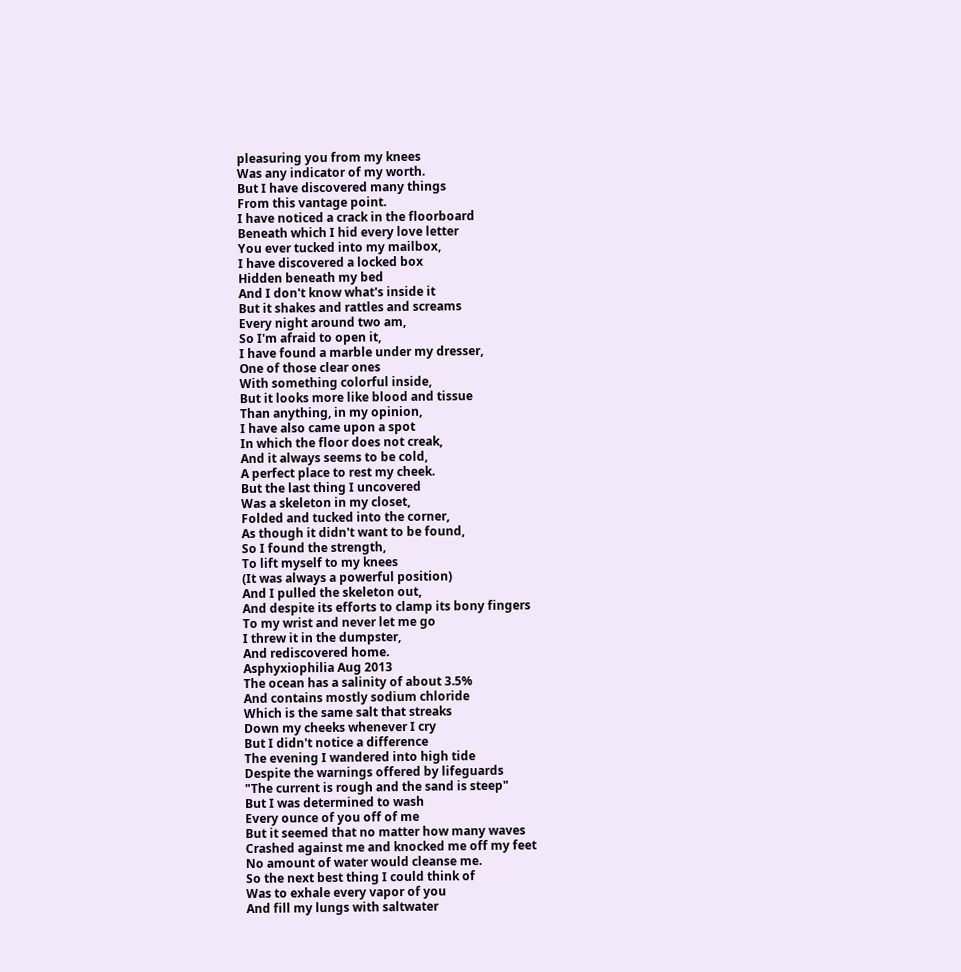pleasuring you from my knees
Was any indicator of my worth.
But I have discovered many things
From this vantage point.
I have noticed a crack in the floorboard
Beneath which I hid every love letter
You ever tucked into my mailbox,
I have discovered a locked box
Hidden beneath my bed
And I don't know what's inside it
But it shakes and rattles and screams
Every night around two am,
So I'm afraid to open it,
I have found a marble under my dresser,
One of those clear ones
With something colorful inside,
But it looks more like blood and tissue
Than anything, in my opinion,
I have also came upon a spot
In which the floor does not creak,
And it always seems to be cold,
A perfect place to rest my cheek.
But the last thing I uncovered
Was a skeleton in my closet,
Folded and tucked into the corner,
As though it didn't want to be found,
So I found the strength,
To lift myself to my knees
(It was always a powerful position)
And I pulled the skeleton out,
And despite its efforts to clamp its bony fingers
To my wrist and never let me go
I threw it in the dumpster,
And rediscovered home.
Asphyxiophilia Aug 2013
The ocean has a salinity of about 3.5%
And contains mostly sodium chloride
Which is the same salt that streaks
Down my cheeks whenever I cry
But I didn't notice a difference
The evening I wandered into high tide
Despite the warnings offered by lifeguards
"The current is rough and the sand is steep"
But I was determined to wash
Every ounce of you off of me
But it seemed that no matter how many waves
Crashed against me and knocked me off my feet
No amount of water would cleanse me.
So the next best thing I could think of
Was to exhale every vapor of you
And fill my lungs with saltwater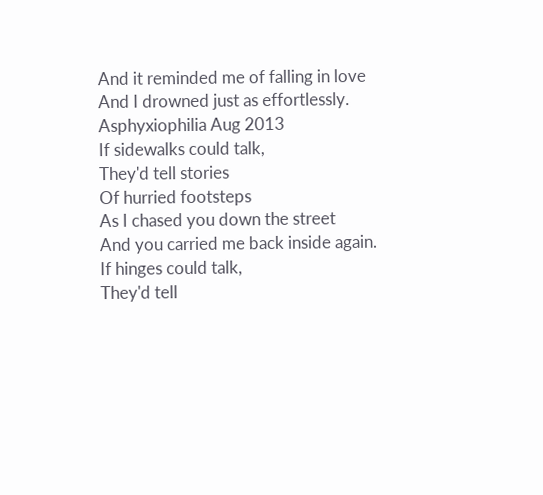And it reminded me of falling in love
And I drowned just as effortlessly.
Asphyxiophilia Aug 2013
If sidewalks could talk,
They'd tell stories
Of hurried footsteps
As I chased you down the street
And you carried me back inside again.
If hinges could talk,
They'd tell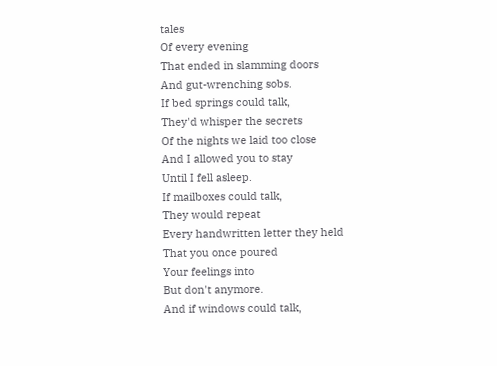tales
Of every evening
That ended in slamming doors
And gut-wrenching sobs.
If bed springs could talk,
They'd whisper the secrets
Of the nights we laid too close
And I allowed you to stay
Until I fell asleep.
If mailboxes could talk,
They would repeat
Every handwritten letter they held
That you once poured
Your feelings into
But don't anymore.
And if windows could talk,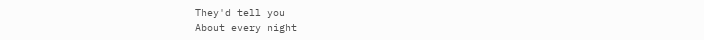They'd tell you
About every night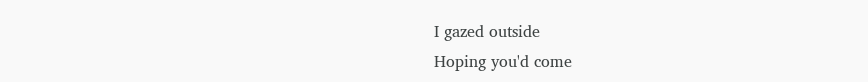I gazed outside
Hoping you'd come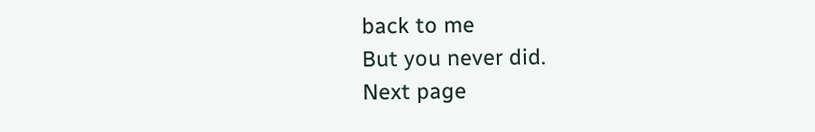back to me
But you never did.
Next page